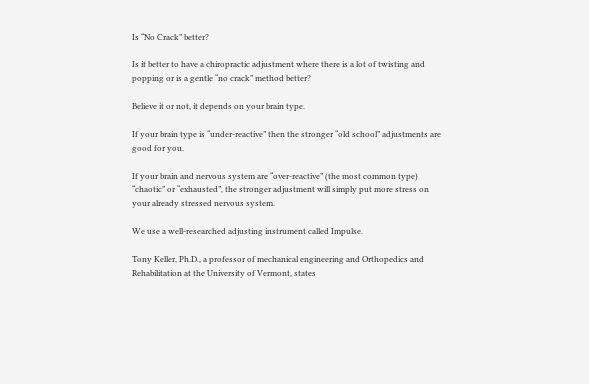Is “No Crack” better?

Is it better to have a chiropractic adjustment where there is a lot of twisting and popping or is a gentle “no crack” method better?

Believe it or not, it depends on your brain type.

If your brain type is “under-reactive” then the stronger “old school” adjustments are good for you.

If your brain and nervous system are “over-reactive” (the most common type) “chaotic” or “exhausted”, the stronger adjustment will simply put more stress on your already stressed nervous system.

We use a well-researched adjusting instrument called Impulse.

Tony Keller, Ph.D., a professor of mechanical engineering and Orthopedics and Rehabilitation at the University of Vermont, states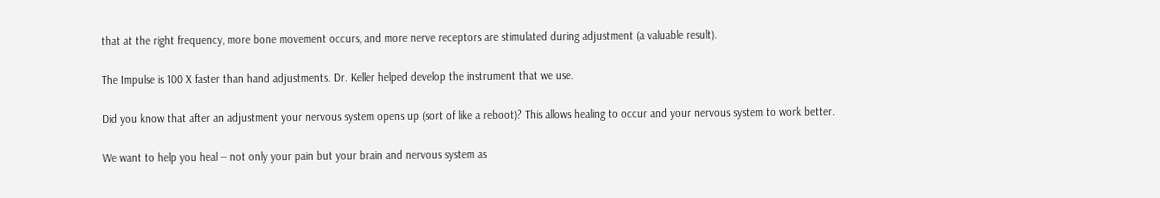that at the right frequency, more bone movement occurs, and more nerve receptors are stimulated during adjustment (a valuable result).

The Impulse is 100 X faster than hand adjustments. Dr. Keller helped develop the instrument that we use.

Did you know that after an adjustment your nervous system opens up (sort of like a reboot)? This allows healing to occur and your nervous system to work better.

We want to help you heal -- not only your pain but your brain and nervous system as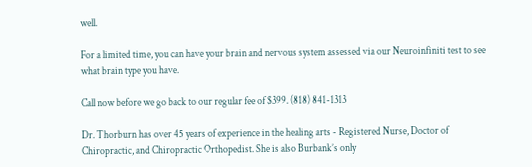well.

For a limited time, you can have your brain and nervous system assessed via our Neuroinfiniti test to see what brain type you have.

Call now before we go back to our regular fee of $399. (818) 841-1313

Dr. Thorburn has over 45 years of experience in the healing arts - Registered Nurse, Doctor of Chiropractic, and Chiropractic Orthopedist. She is also Burbank’s only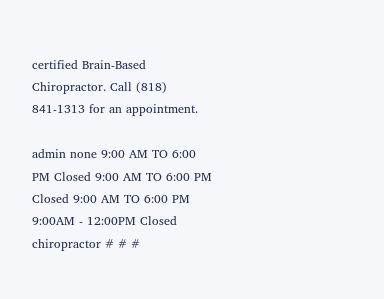certified Brain-Based Chiropractor. Call (818) 841-1313 for an appointment.

admin none 9:00 AM TO 6:00 PM Closed 9:00 AM TO 6:00 PM Closed 9:00 AM TO 6:00 PM 9:00AM - 12:00PM Closed chiropractor # # #